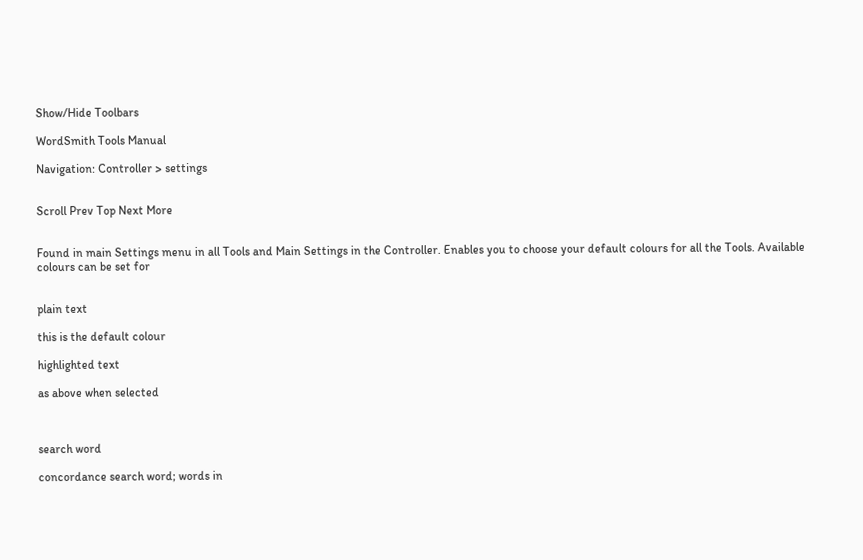Show/Hide Toolbars

WordSmith Tools Manual

Navigation: Controller > settings


Scroll Prev Top Next More


Found in main Settings menu in all Tools and Main Settings in the Controller. Enables you to choose your default colours for all the Tools. Available colours can be set for


plain text

this is the default colour

highlighted text

as above when selected



search word

concordance search word; words in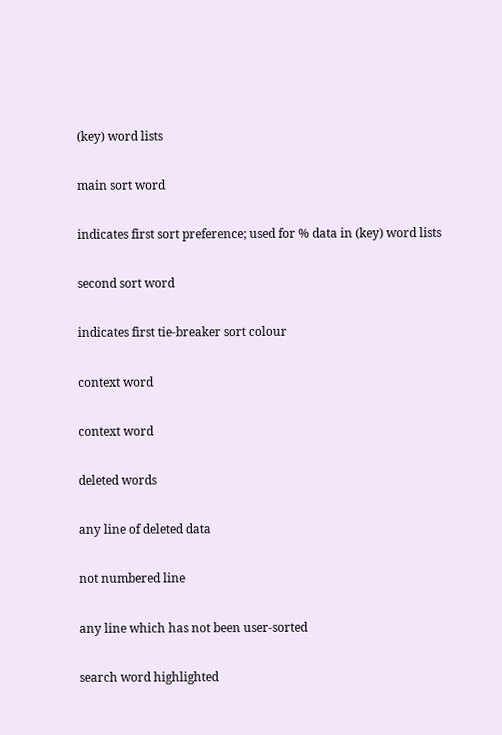(key) word lists

main sort word

indicates first sort preference; used for % data in (key) word lists

second sort word

indicates first tie-breaker sort colour

context word

context word

deleted words

any line of deleted data

not numbered line

any line which has not been user-sorted

search word highlighted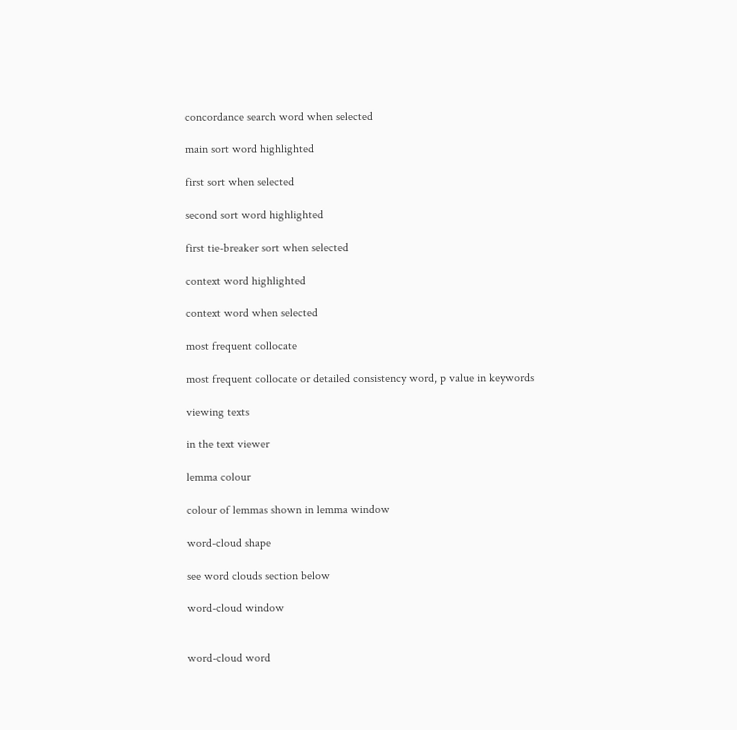concordance search word when selected

main sort word highlighted

first sort when selected

second sort word highlighted

first tie-breaker sort when selected

context word highlighted

context word when selected

most frequent collocate

most frequent collocate or detailed consistency word, p value in keywords

viewing texts

in the text viewer

lemma colour

colour of lemmas shown in lemma window

word-cloud shape

see word clouds section below

word-cloud window


word-cloud word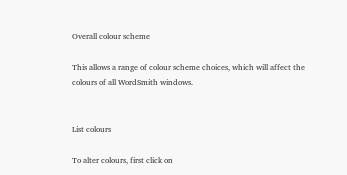Overall colour scheme

This allows a range of colour scheme choices, which will affect the colours of all WordSmith windows.


List colours

To alter colours, first click on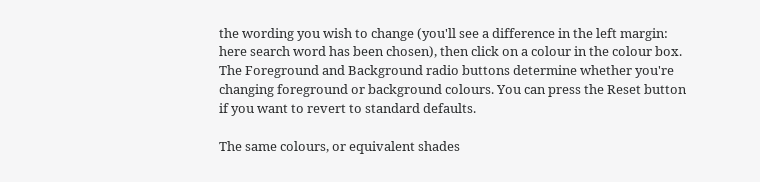the wording you wish to change (you'll see a difference in the left margin: here search word has been chosen), then click on a colour in the colour box. The Foreground and Background radio buttons determine whether you're changing foreground or background colours. You can press the Reset button if you want to revert to standard defaults.

The same colours, or equivalent shades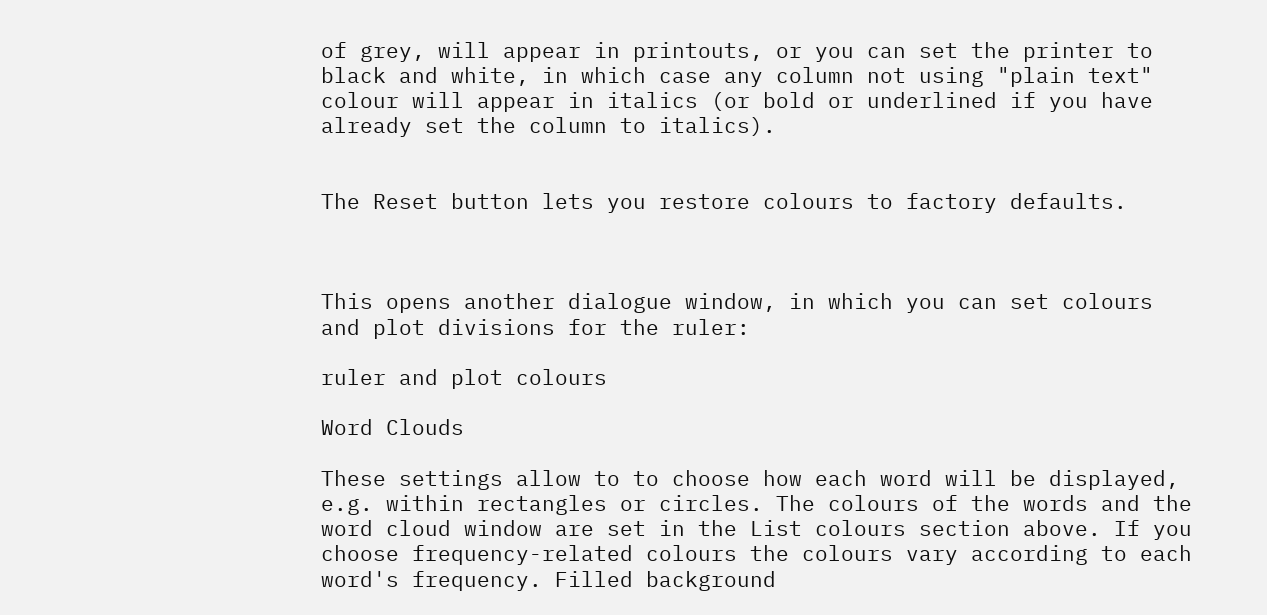of grey, will appear in printouts, or you can set the printer to black and white, in which case any column not using "plain text" colour will appear in italics (or bold or underlined if you have already set the column to italics).


The Reset button lets you restore colours to factory defaults.



This opens another dialogue window, in which you can set colours and plot divisions for the ruler:

ruler and plot colours

Word Clouds

These settings allow to to choose how each word will be displayed, e.g. within rectangles or circles. The colours of the words and the word cloud window are set in the List colours section above. If you choose frequency-related colours the colours vary according to each word's frequency. Filled background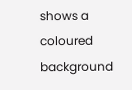shows a coloured background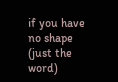if you have no shape (just the word)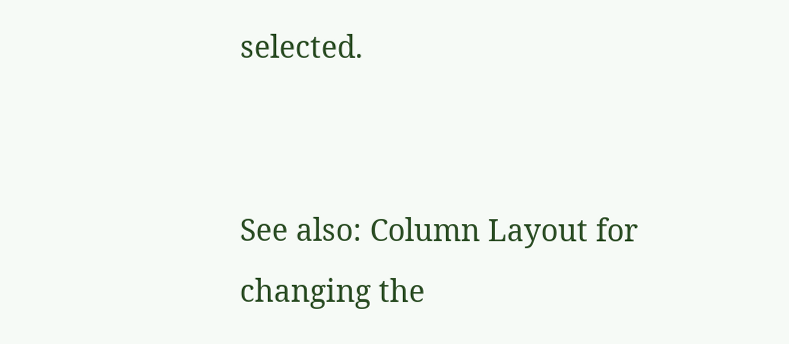selected.


See also: Column Layout for changing the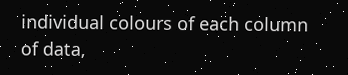individual colours of each column of data,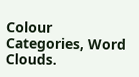Colour Categories, Word Clouds.